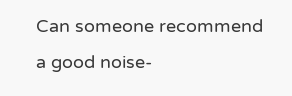Can someone recommend a good noise-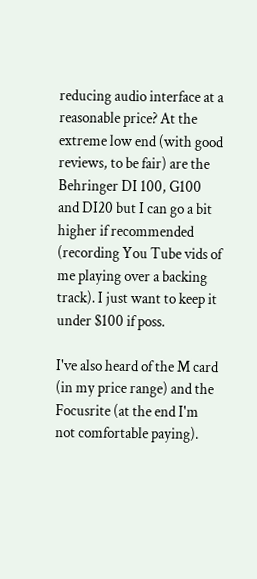reducing audio interface at a reasonable price? At the extreme low end (with good reviews, to be fair) are the Behringer DI 100, G100 and DI20 but I can go a bit higher if recommended (recording You Tube vids of me playing over a backing track). I just want to keep it under $100 if poss.

I've also heard of the M card (in my price range) and the Focusrite (at the end I'm not comfortable paying).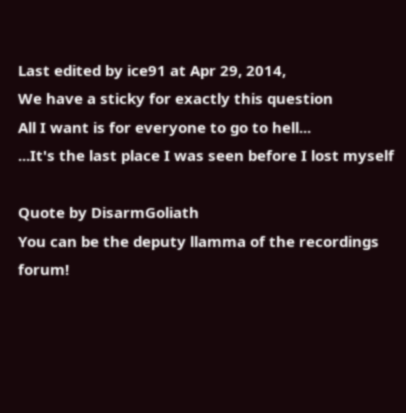Last edited by ice91 at Apr 29, 2014,
We have a sticky for exactly this question
All I want is for everyone to go to hell...
...It's the last place I was seen before I lost myself

Quote by DisarmGoliath
You can be the deputy llamma of the recordings forum!